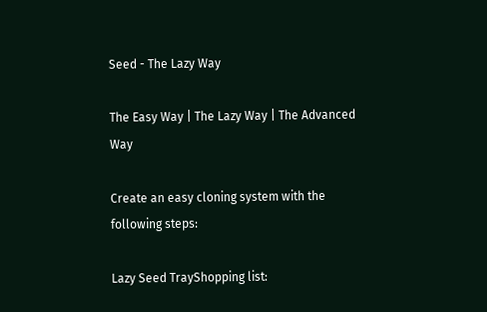Seed - The Lazy Way

The Easy Way | The Lazy Way | The Advanced Way

Create an easy cloning system with the following steps:

Lazy Seed TrayShopping list: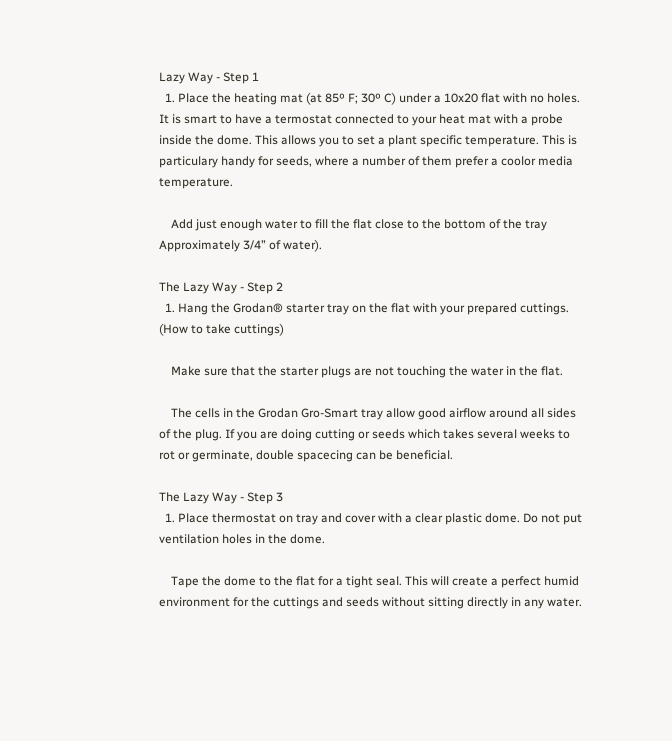Lazy Way - Step 1
  1. Place the heating mat (at 85º F; 30º C) under a 10x20 flat with no holes. It is smart to have a termostat connected to your heat mat with a probe inside the dome. This allows you to set a plant specific temperature. This is particulary handy for seeds, where a number of them prefer a coolor media temperature.

    Add just enough water to fill the flat close to the bottom of the tray Approximately 3/4” of water).

The Lazy Way - Step 2
  1. Hang the Grodan® starter tray on the flat with your prepared cuttings. (How to take cuttings)

    Make sure that the starter plugs are not touching the water in the flat.

    The cells in the Grodan Gro-Smart tray allow good airflow around all sides of the plug. If you are doing cutting or seeds which takes several weeks to rot or germinate, double spacecing can be beneficial.

The Lazy Way - Step 3
  1. Place thermostat on tray and cover with a clear plastic dome. Do not put ventilation holes in the dome.

    Tape the dome to the flat for a tight seal. This will create a perfect humid environment for the cuttings and seeds without sitting directly in any water.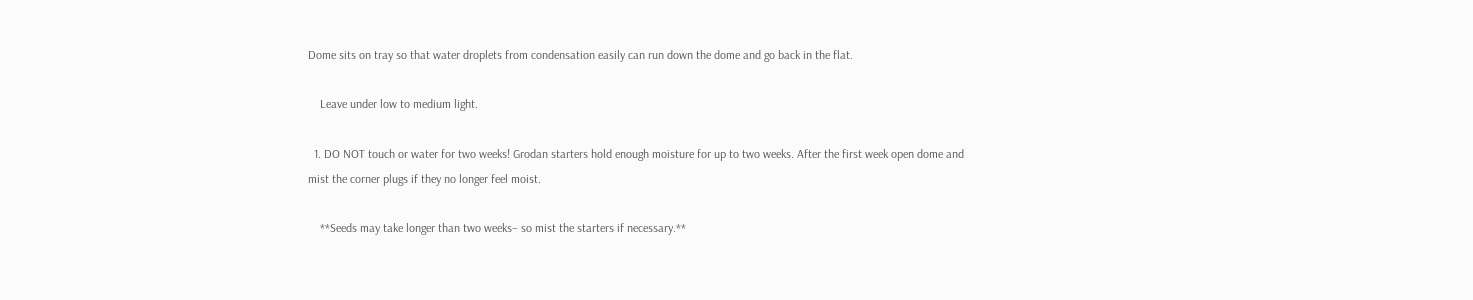Dome sits on tray so that water droplets from condensation easily can run down the dome and go back in the flat.

    Leave under low to medium light.

  1. DO NOT touch or water for two weeks! Grodan starters hold enough moisture for up to two weeks. After the first week open dome and mist the corner plugs if they no longer feel moist.

    **Seeds may take longer than two weeks– so mist the starters if necessary.**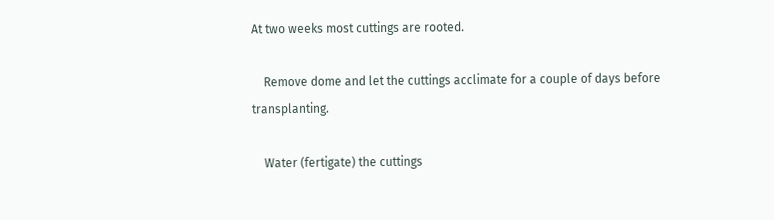At two weeks most cuttings are rooted.

    Remove dome and let the cuttings acclimate for a couple of days before transplanting.

    Water (fertigate) the cuttings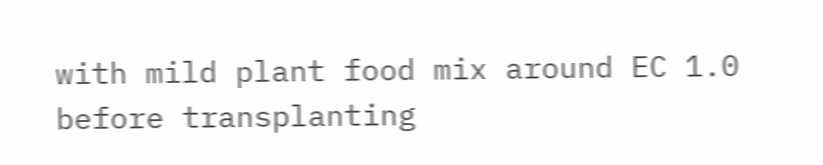with mild plant food mix around EC 1.0 before transplanting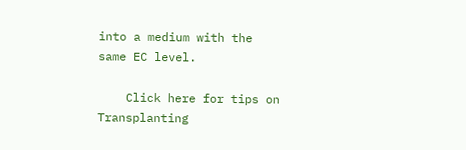into a medium with the same EC level.

    Click here for tips on Transplanting